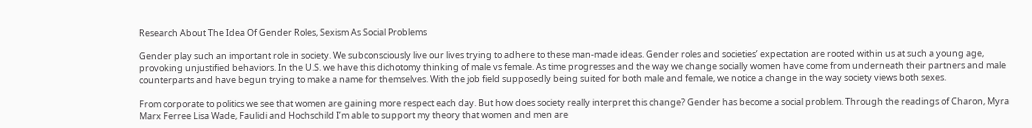Research About The Idea Of Gender Roles, Sexism As Social Problems

Gender play such an important role in society. We subconsciously live our lives trying to adhere to these man-made ideas. Gender roles and societies’ expectation are rooted within us at such a young age, provoking unjustified behaviors. In the U.S. we have this dichotomy thinking of male vs female. As time progresses and the way we change socially women have come from underneath their partners and male counterparts and have begun trying to make a name for themselves. With the job field supposedly being suited for both male and female, we notice a change in the way society views both sexes.

From corporate to politics we see that women are gaining more respect each day. But how does society really interpret this change? Gender has become a social problem. Through the readings of Charon, Myra Marx Ferree Lisa Wade, Faulidi and Hochschild I’m able to support my theory that women and men are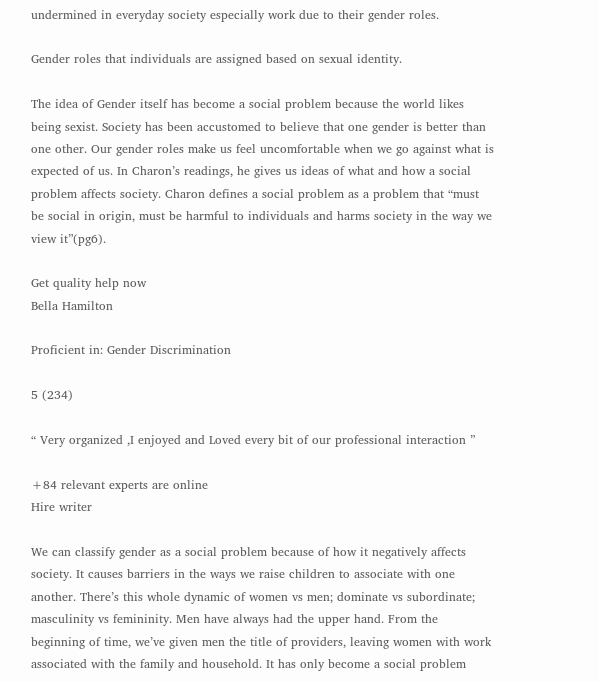undermined in everyday society especially work due to their gender roles.

Gender roles that individuals are assigned based on sexual identity.

The idea of Gender itself has become a social problem because the world likes being sexist. Society has been accustomed to believe that one gender is better than one other. Our gender roles make us feel uncomfortable when we go against what is expected of us. In Charon’s readings, he gives us ideas of what and how a social problem affects society. Charon defines a social problem as a problem that “must be social in origin, must be harmful to individuals and harms society in the way we view it”(pg6).

Get quality help now
Bella Hamilton

Proficient in: Gender Discrimination

5 (234)

“ Very organized ,I enjoyed and Loved every bit of our professional interaction ”

+84 relevant experts are online
Hire writer

We can classify gender as a social problem because of how it negatively affects society. It causes barriers in the ways we raise children to associate with one another. There’s this whole dynamic of women vs men; dominate vs subordinate; masculinity vs femininity. Men have always had the upper hand. From the beginning of time, we’ve given men the title of providers, leaving women with work associated with the family and household. It has only become a social problem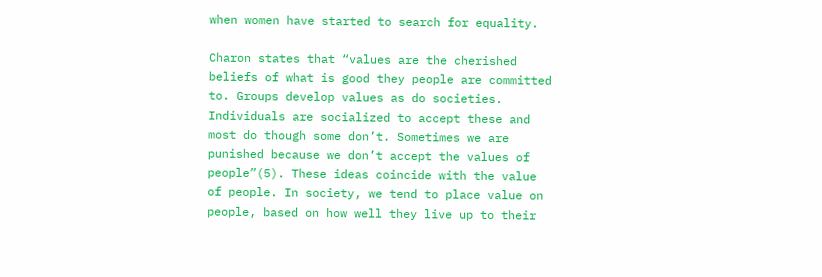when women have started to search for equality.

Charon states that “values are the cherished beliefs of what is good they people are committed to. Groups develop values as do societies. Individuals are socialized to accept these and most do though some don’t. Sometimes we are punished because we don’t accept the values of people”(5). These ideas coincide with the value of people. In society, we tend to place value on people, based on how well they live up to their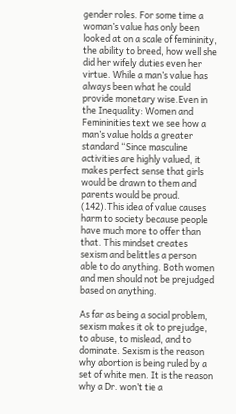gender roles. For some time a woman’s value has only been looked at on a scale of femininity, the ability to breed, how well she did her wifely duties even her virtue. While a man’s value has always been what he could provide monetary wise.Even in the Inequality: Women and Femininities text we see how a man’s value holds a greater standard “Since masculine activities are highly valued, it makes perfect sense that girls would be drawn to them and parents would be proud. (142).This idea of value causes harm to society because people have much more to offer than that. This mindset creates sexism and belittles a person able to do anything. Both women and men should not be prejudged based on anything.

As far as being a social problem, sexism makes it ok to prejudge, to abuse, to mislead, and to dominate. Sexism is the reason why abortion is being ruled by a set of white men. It is the reason why a Dr. won’t tie a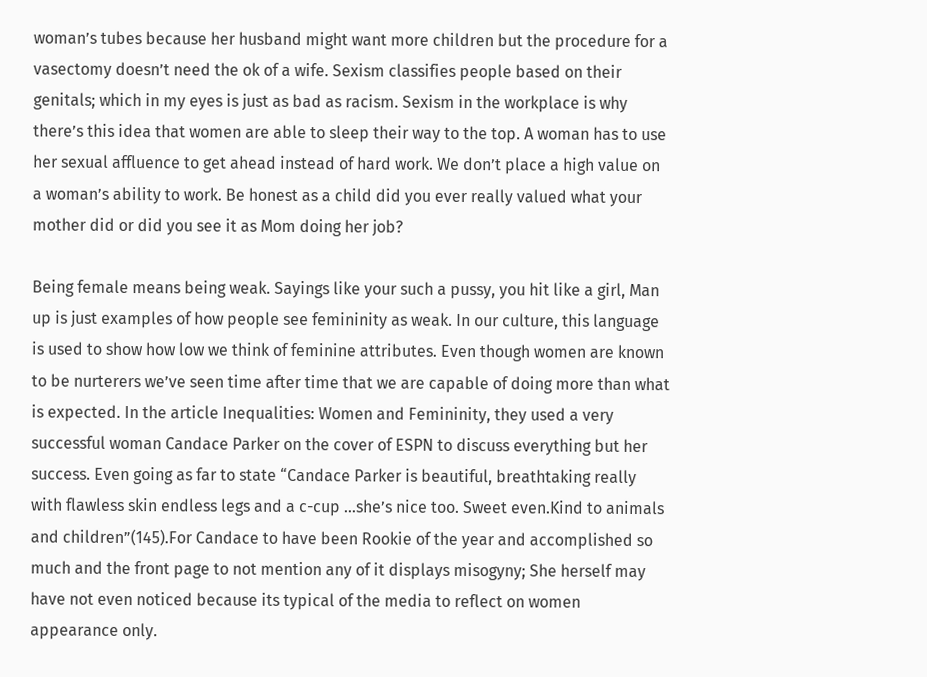woman’s tubes because her husband might want more children but the procedure for a vasectomy doesn’t need the ok of a wife. Sexism classifies people based on their genitals; which in my eyes is just as bad as racism. Sexism in the workplace is why there’s this idea that women are able to sleep their way to the top. A woman has to use her sexual affluence to get ahead instead of hard work. We don’t place a high value on a woman’s ability to work. Be honest as a child did you ever really valued what your mother did or did you see it as Mom doing her job?

Being female means being weak. Sayings like your such a pussy, you hit like a girl, Man up is just examples of how people see femininity as weak. In our culture, this language is used to show how low we think of feminine attributes. Even though women are known to be nurterers we’ve seen time after time that we are capable of doing more than what is expected. In the article Inequalities: Women and Femininity, they used a very successful woman Candace Parker on the cover of ESPN to discuss everything but her success. Even going as far to state “Candace Parker is beautiful, breathtaking really with flawless skin endless legs and a c-cup …she’s nice too. Sweet even.Kind to animals and children”(145).For Candace to have been Rookie of the year and accomplished so much and the front page to not mention any of it displays misogyny; She herself may have not even noticed because its typical of the media to reflect on women appearance only.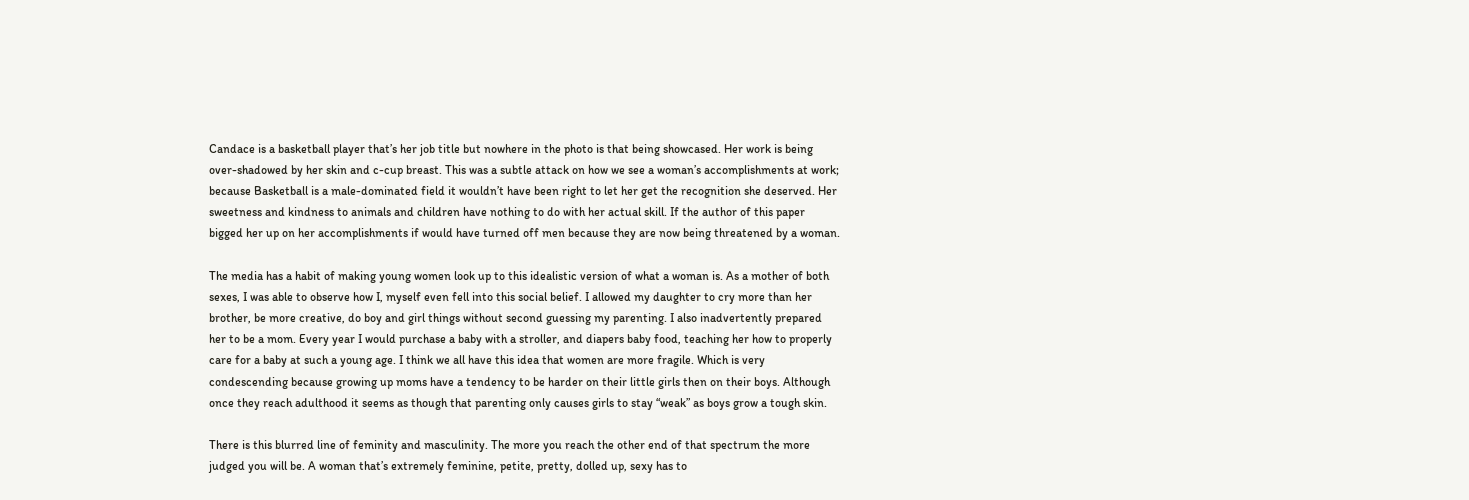Candace is a basketball player that’s her job title but nowhere in the photo is that being showcased. Her work is being over-shadowed by her skin and c-cup breast. This was a subtle attack on how we see a woman’s accomplishments at work; because Basketball is a male-dominated field it wouldn’t have been right to let her get the recognition she deserved. Her sweetness and kindness to animals and children have nothing to do with her actual skill. If the author of this paper bigged her up on her accomplishments if would have turned off men because they are now being threatened by a woman.

The media has a habit of making young women look up to this idealistic version of what a woman is. As a mother of both sexes, I was able to observe how I, myself even fell into this social belief. I allowed my daughter to cry more than her brother, be more creative, do boy and girl things without second guessing my parenting. I also inadvertently prepared her to be a mom. Every year I would purchase a baby with a stroller, and diapers baby food, teaching her how to properly care for a baby at such a young age. I think we all have this idea that women are more fragile. Which is very condescending because growing up moms have a tendency to be harder on their little girls then on their boys. Although once they reach adulthood it seems as though that parenting only causes girls to stay “weak” as boys grow a tough skin.

There is this blurred line of feminity and masculinity. The more you reach the other end of that spectrum the more judged you will be. A woman that’s extremely feminine, petite, pretty, dolled up, sexy has to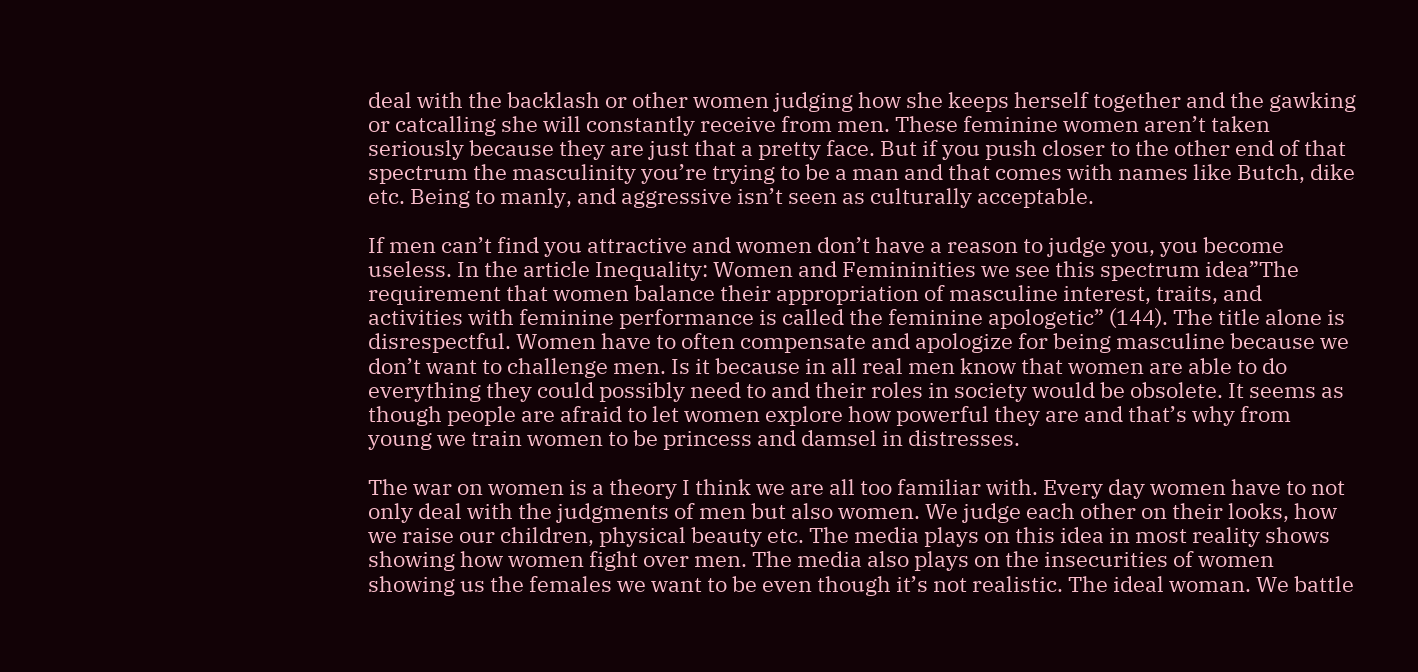deal with the backlash or other women judging how she keeps herself together and the gawking or catcalling she will constantly receive from men. These feminine women aren’t taken seriously because they are just that a pretty face. But if you push closer to the other end of that spectrum the masculinity you’re trying to be a man and that comes with names like Butch, dike etc. Being to manly, and aggressive isn’t seen as culturally acceptable.

If men can’t find you attractive and women don’t have a reason to judge you, you become useless. In the article Inequality: Women and Femininities we see this spectrum idea”The requirement that women balance their appropriation of masculine interest, traits, and activities with feminine performance is called the feminine apologetic” (144). The title alone is disrespectful. Women have to often compensate and apologize for being masculine because we don’t want to challenge men. Is it because in all real men know that women are able to do everything they could possibly need to and their roles in society would be obsolete. It seems as though people are afraid to let women explore how powerful they are and that’s why from young we train women to be princess and damsel in distresses.

The war on women is a theory I think we are all too familiar with. Every day women have to not only deal with the judgments of men but also women. We judge each other on their looks, how we raise our children, physical beauty etc. The media plays on this idea in most reality shows showing how women fight over men. The media also plays on the insecurities of women showing us the females we want to be even though it’s not realistic. The ideal woman. We battle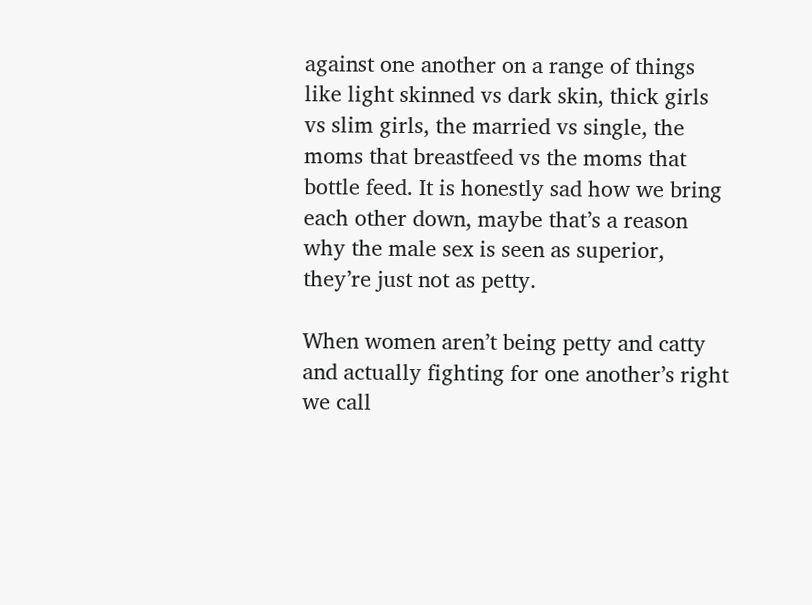against one another on a range of things like light skinned vs dark skin, thick girls vs slim girls, the married vs single, the moms that breastfeed vs the moms that bottle feed. It is honestly sad how we bring each other down, maybe that’s a reason why the male sex is seen as superior, they’re just not as petty.

When women aren’t being petty and catty and actually fighting for one another’s right we call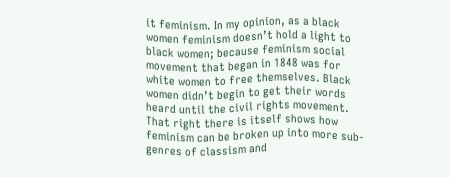it feminism. In my opinion, as a black women feminism doesn’t hold a light to black women; because feminism social movement that began in 1848 was for white women to free themselves. Black women didn’t begin to get their words heard until the civil rights movement. That right there is itself shows how feminism can be broken up into more sub-genres of classism and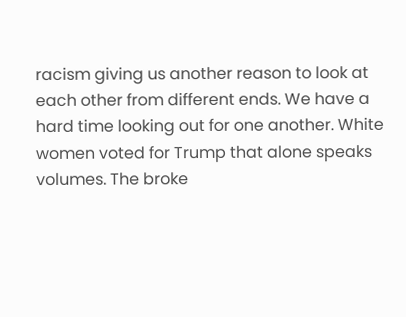racism giving us another reason to look at each other from different ends. We have a hard time looking out for one another. White women voted for Trump that alone speaks volumes. The broke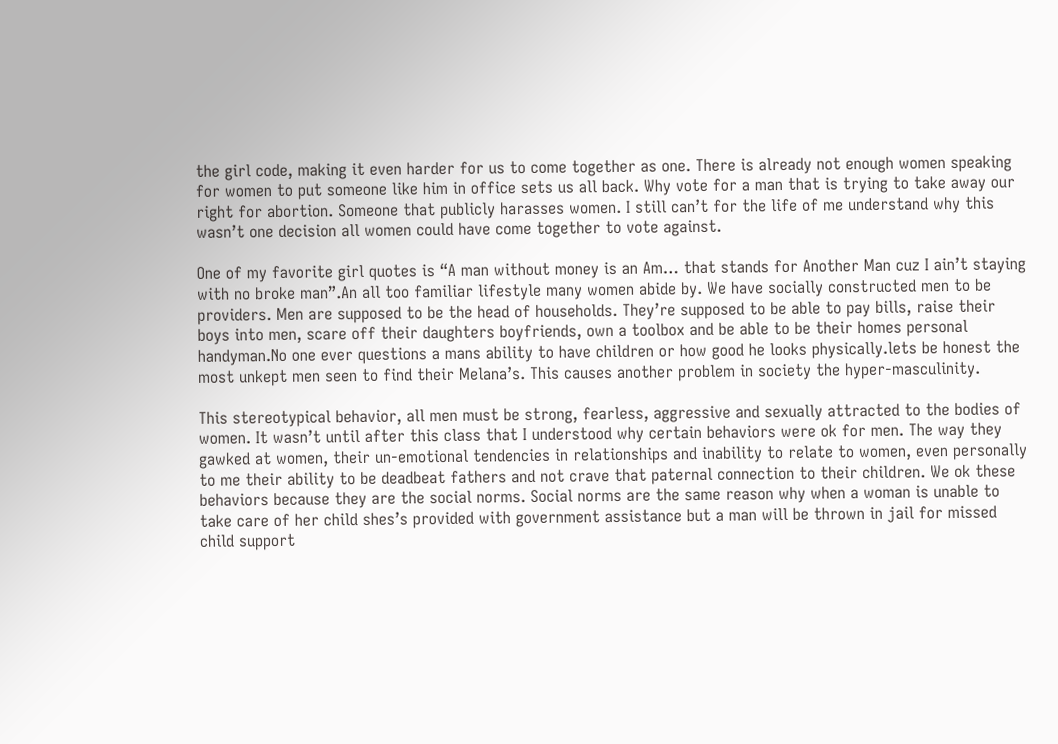the girl code, making it even harder for us to come together as one. There is already not enough women speaking for women to put someone like him in office sets us all back. Why vote for a man that is trying to take away our right for abortion. Someone that publicly harasses women. I still can’t for the life of me understand why this wasn’t one decision all women could have come together to vote against.

One of my favorite girl quotes is “A man without money is an Am… that stands for Another Man cuz I ain’t staying with no broke man”.An all too familiar lifestyle many women abide by. We have socially constructed men to be providers. Men are supposed to be the head of households. They’re supposed to be able to pay bills, raise their boys into men, scare off their daughters boyfriends, own a toolbox and be able to be their homes personal handyman.No one ever questions a mans ability to have children or how good he looks physically.lets be honest the most unkept men seen to find their Melana’s. This causes another problem in society the hyper-masculinity.

This stereotypical behavior, all men must be strong, fearless, aggressive and sexually attracted to the bodies of women. It wasn’t until after this class that I understood why certain behaviors were ok for men. The way they gawked at women, their un-emotional tendencies in relationships and inability to relate to women, even personally to me their ability to be deadbeat fathers and not crave that paternal connection to their children. We ok these behaviors because they are the social norms. Social norms are the same reason why when a woman is unable to take care of her child shes’s provided with government assistance but a man will be thrown in jail for missed child support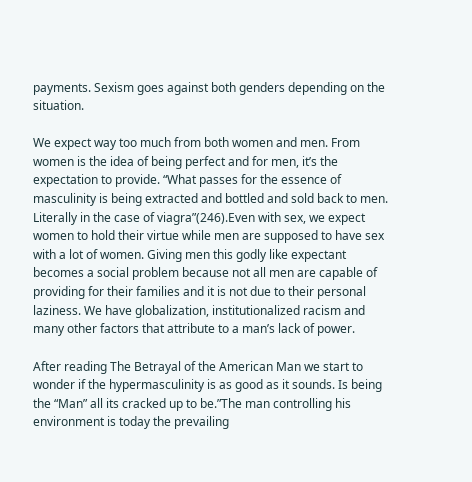payments. Sexism goes against both genders depending on the situation.

We expect way too much from both women and men. From women is the idea of being perfect and for men, it’s the expectation to provide. “What passes for the essence of masculinity is being extracted and bottled and sold back to men. Literally in the case of viagra”(246).Even with sex, we expect women to hold their virtue while men are supposed to have sex with a lot of women. Giving men this godly like expectant becomes a social problem because not all men are capable of providing for their families and it is not due to their personal laziness. We have globalization, institutionalized racism and many other factors that attribute to a man’s lack of power.

After reading The Betrayal of the American Man we start to wonder if the hypermasculinity is as good as it sounds. Is being the “Man” all its cracked up to be.”The man controlling his environment is today the prevailing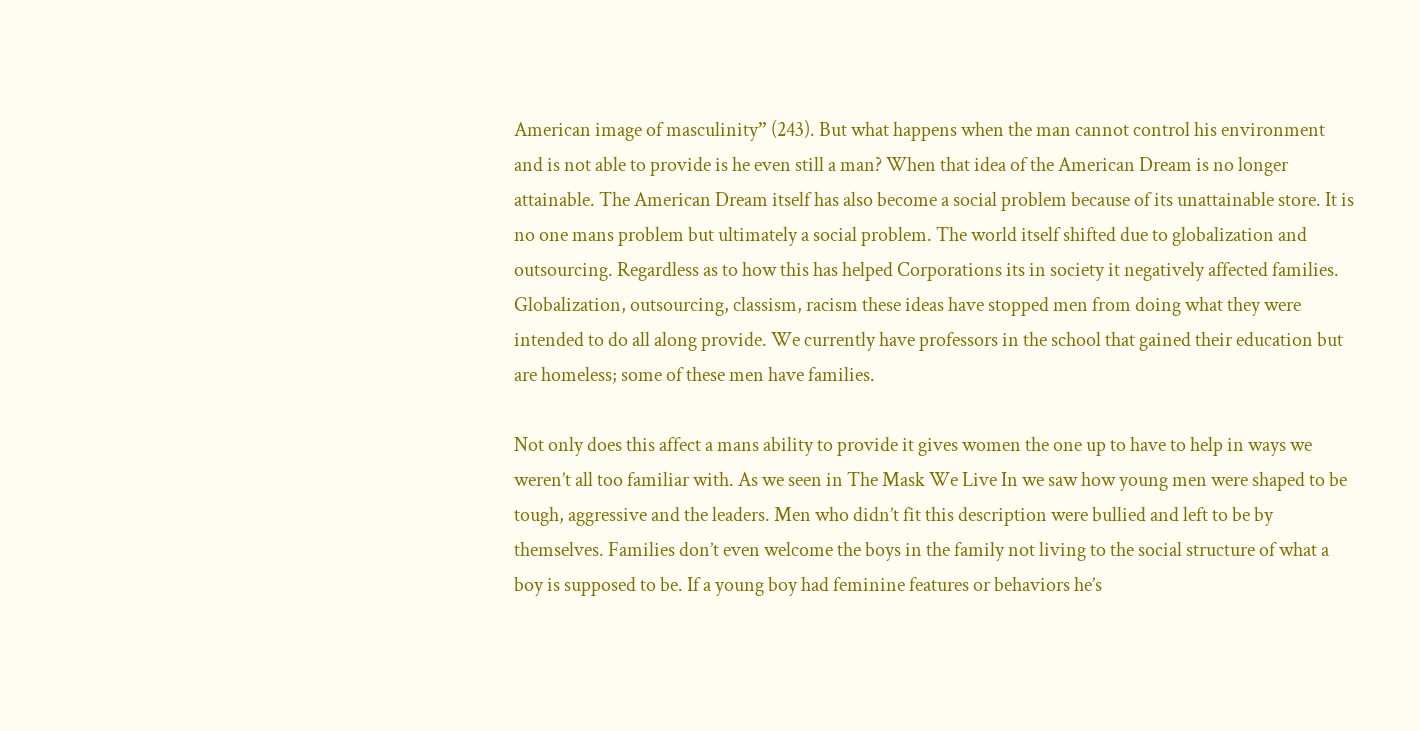American image of masculinity” (243). But what happens when the man cannot control his environment and is not able to provide is he even still a man? When that idea of the American Dream is no longer attainable. The American Dream itself has also become a social problem because of its unattainable store. It is no one mans problem but ultimately a social problem. The world itself shifted due to globalization and outsourcing. Regardless as to how this has helped Corporations its in society it negatively affected families. Globalization, outsourcing, classism, racism these ideas have stopped men from doing what they were intended to do all along provide. We currently have professors in the school that gained their education but are homeless; some of these men have families.

Not only does this affect a mans ability to provide it gives women the one up to have to help in ways we weren’t all too familiar with. As we seen in The Mask We Live In we saw how young men were shaped to be tough, aggressive and the leaders. Men who didn’t fit this description were bullied and left to be by themselves. Families don’t even welcome the boys in the family not living to the social structure of what a boy is supposed to be. If a young boy had feminine features or behaviors he’s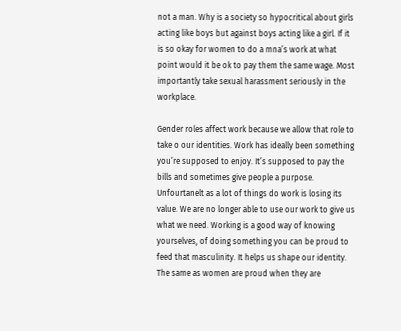not a man. Why is a society so hypocritical about girls acting like boys but against boys acting like a girl. If it is so okay for women to do a mna’s work at what point would it be ok to pay them the same wage. Most importantly take sexual harassment seriously in the workplace.

Gender roles affect work because we allow that role to take o our identities. Work has ideally been something you’re supposed to enjoy. It’s supposed to pay the bills and sometimes give people a purpose. Unfourtanelt as a lot of things do work is losing its value. We are no longer able to use our work to give us what we need. Working is a good way of knowing yourselves, of doing something you can be proud to feed that masculinity. It helps us shape our identity. The same as women are proud when they are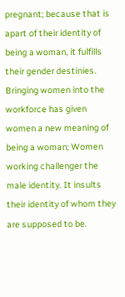pregnant; because that is apart of their identity of being a woman, it fulfills their gender destinies. Bringing women into the workforce has given women a new meaning of being a woman; Women working challenger the male identity. It insults their identity of whom they are supposed to be.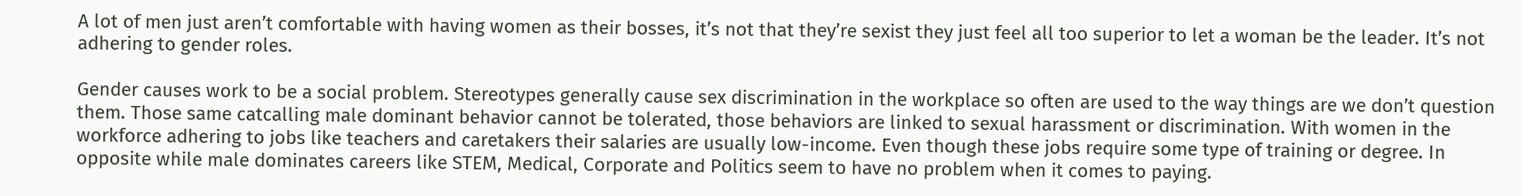A lot of men just aren’t comfortable with having women as their bosses, it’s not that they’re sexist they just feel all too superior to let a woman be the leader. It’s not adhering to gender roles.

Gender causes work to be a social problem. Stereotypes generally cause sex discrimination in the workplace so often are used to the way things are we don’t question them. Those same catcalling male dominant behavior cannot be tolerated, those behaviors are linked to sexual harassment or discrimination. With women in the workforce adhering to jobs like teachers and caretakers their salaries are usually low-income. Even though these jobs require some type of training or degree. In opposite while male dominates careers like STEM, Medical, Corporate and Politics seem to have no problem when it comes to paying.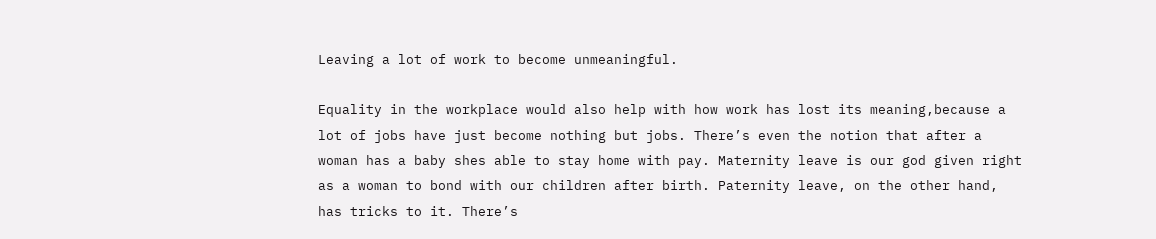Leaving a lot of work to become unmeaningful.

Equality in the workplace would also help with how work has lost its meaning,because a lot of jobs have just become nothing but jobs. There’s even the notion that after a woman has a baby shes able to stay home with pay. Maternity leave is our god given right as a woman to bond with our children after birth. Paternity leave, on the other hand, has tricks to it. There’s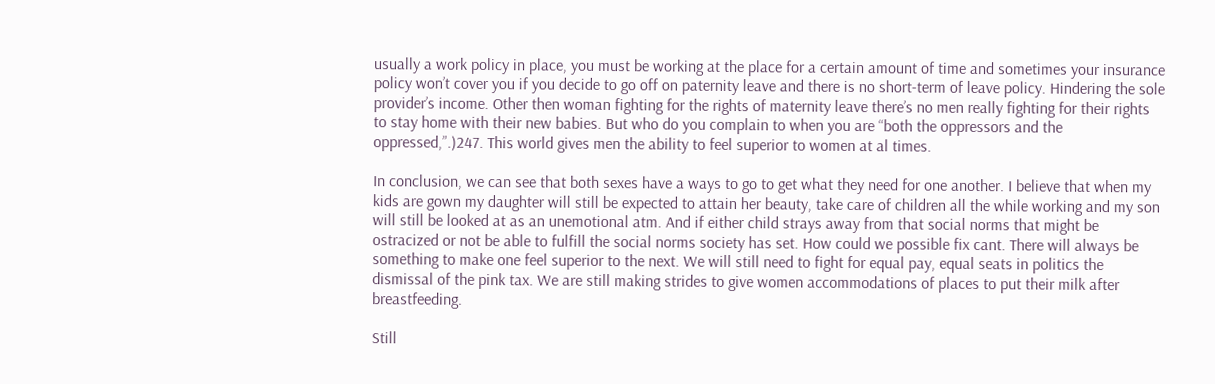usually a work policy in place, you must be working at the place for a certain amount of time and sometimes your insurance policy won’t cover you if you decide to go off on paternity leave and there is no short-term of leave policy. Hindering the sole provider’s income. Other then woman fighting for the rights of maternity leave there’s no men really fighting for their rights to stay home with their new babies. But who do you complain to when you are “both the oppressors and the oppressed,”.)247. This world gives men the ability to feel superior to women at al times.

In conclusion, we can see that both sexes have a ways to go to get what they need for one another. I believe that when my kids are gown my daughter will still be expected to attain her beauty, take care of children all the while working and my son will still be looked at as an unemotional atm. And if either child strays away from that social norms that might be ostracized or not be able to fulfill the social norms society has set. How could we possible fix cant. There will always be something to make one feel superior to the next. We will still need to fight for equal pay, equal seats in politics the dismissal of the pink tax. We are still making strides to give women accommodations of places to put their milk after breastfeeding.

Still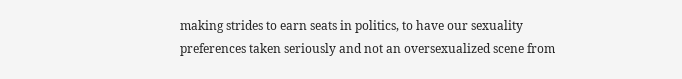making strides to earn seats in politics, to have our sexuality preferences taken seriously and not an oversexualized scene from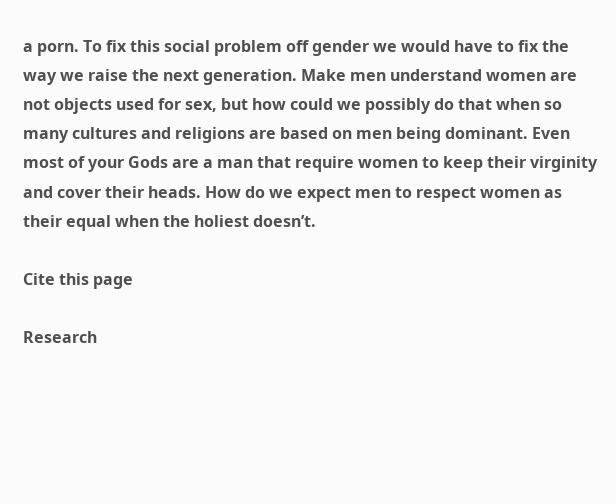a porn. To fix this social problem off gender we would have to fix the way we raise the next generation. Make men understand women are not objects used for sex, but how could we possibly do that when so many cultures and religions are based on men being dominant. Even most of your Gods are a man that require women to keep their virginity and cover their heads. How do we expect men to respect women as their equal when the holiest doesn’t.

Cite this page

Research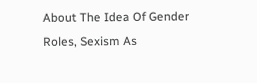About The Idea Of Gender Roles, Sexism As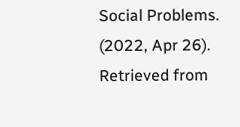Social Problems. (2022, Apr 26). Retrieved from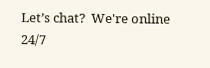Let’s chat?  We're online 24/7